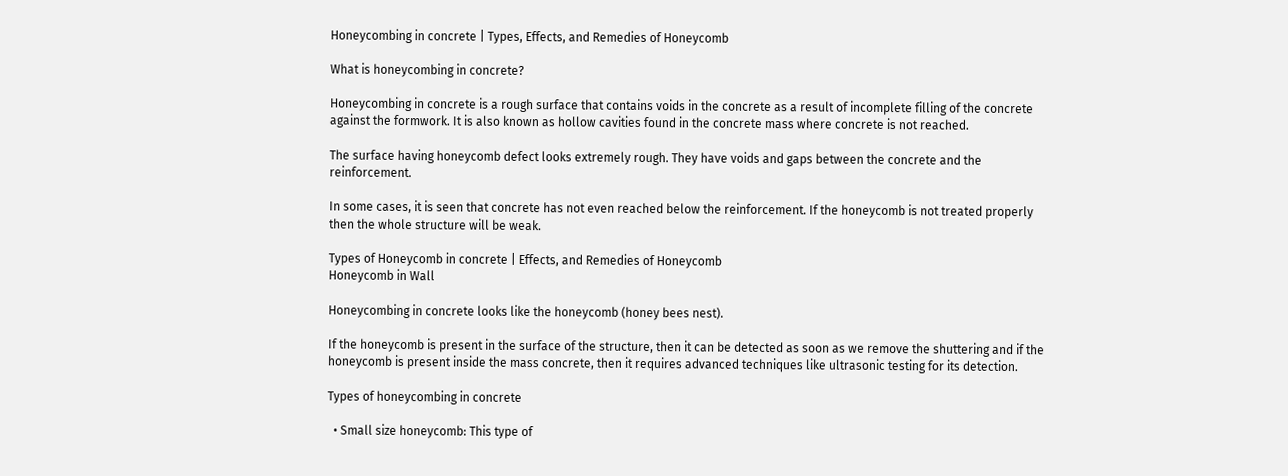Honeycombing in concrete | Types, Effects, and Remedies of Honeycomb

What is honeycombing in concrete?

Honeycombing in concrete is a rough surface that contains voids in the concrete as a result of incomplete filling of the concrete against the formwork. It is also known as hollow cavities found in the concrete mass where concrete is not reached.

The surface having honeycomb defect looks extremely rough. They have voids and gaps between the concrete and the reinforcement.

In some cases, it is seen that concrete has not even reached below the reinforcement. If the honeycomb is not treated properly then the whole structure will be weak.

Types of Honeycomb in concrete | Effects, and Remedies of Honeycomb
Honeycomb in Wall

Honeycombing in concrete looks like the honeycomb (honey bees nest).

If the honeycomb is present in the surface of the structure, then it can be detected as soon as we remove the shuttering and if the honeycomb is present inside the mass concrete, then it requires advanced techniques like ultrasonic testing for its detection.

Types of honeycombing in concrete

  • Small size honeycomb: This type of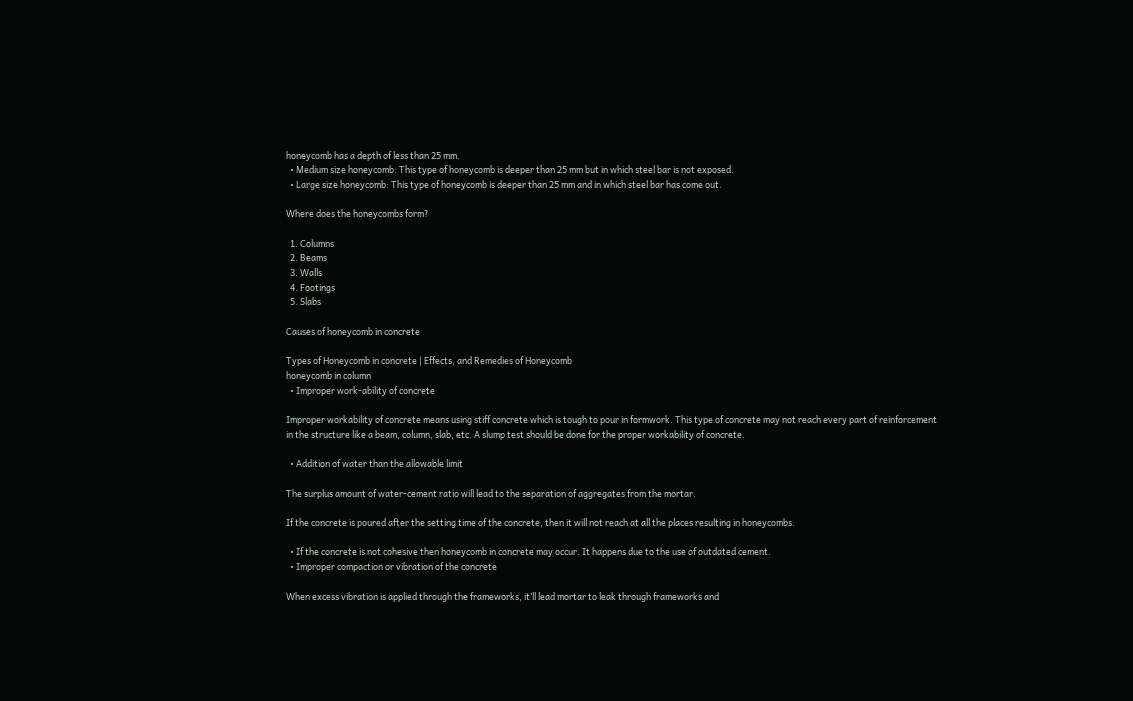honeycomb has a depth of less than 25 mm.
  • Medium size honeycomb: This type of honeycomb is deeper than 25 mm but in which steel bar is not exposed.
  • Large size honeycomb: This type of honeycomb is deeper than 25 mm and in which steel bar has come out.

Where does the honeycombs form?

  1. Columns
  2. Beams
  3. Walls
  4. Footings
  5. Slabs

Causes of honeycomb in concrete

Types of Honeycomb in concrete | Effects, and Remedies of Honeycomb
honeycomb in column
  • Improper work-ability of concrete

Improper workability of concrete means using stiff concrete which is tough to pour in formwork. This type of concrete may not reach every part of reinforcement in the structure like a beam, column, slab, etc. A slump test should be done for the proper workability of concrete.

  • Addition of water than the allowable limit

The surplus amount of water-cement ratio will lead to the separation of aggregates from the mortar.

If the concrete is poured after the setting time of the concrete, then it will not reach at all the places resulting in honeycombs.

  • If the concrete is not cohesive then honeycomb in concrete may occur. It happens due to the use of outdated cement.
  • Improper compaction or vibration of the concrete

When excess vibration is applied through the frameworks, it’ll lead mortar to leak through frameworks and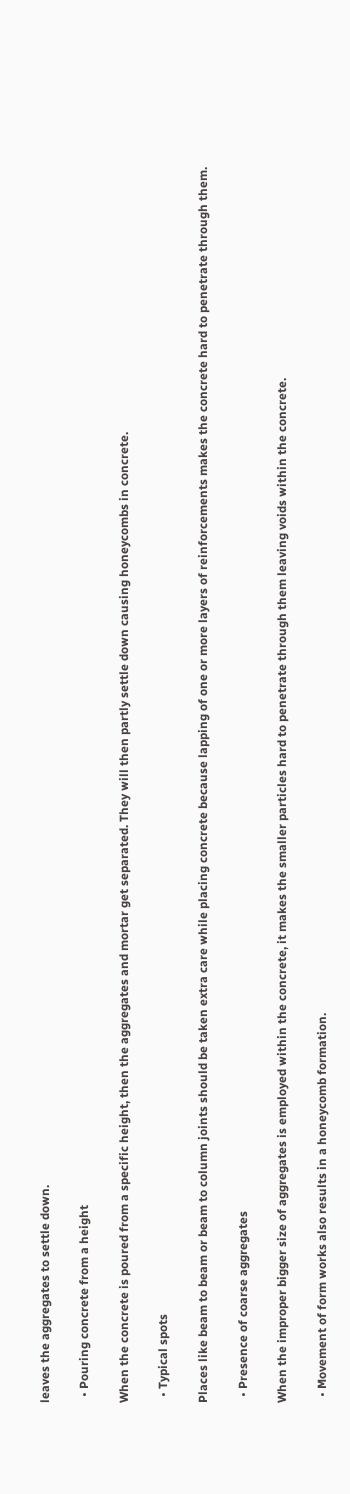leaves the aggregates to settle down.

  • Pouring concrete from a height

When the concrete is poured from a specific height, then the aggregates and mortar get separated. They will then partly settle down causing honeycombs in concrete.

  • Typical spots

Places like beam to beam or beam to column joints should be taken extra care while placing concrete because lapping of one or more layers of reinforcements makes the concrete hard to penetrate through them.

  • Presence of coarse aggregates

When the improper bigger size of aggregates is employed within the concrete, it makes the smaller particles hard to penetrate through them leaving voids within the concrete.

  • Movement of form works also results in a honeycomb formation.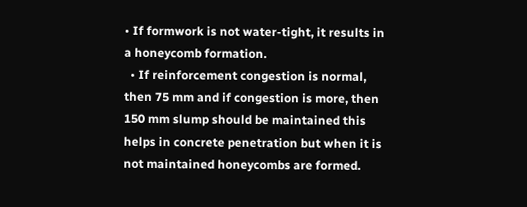• If formwork is not water-tight, it results in a honeycomb formation.
  • If reinforcement congestion is normal, then 75 mm and if congestion is more, then 150 mm slump should be maintained this helps in concrete penetration but when it is not maintained honeycombs are formed.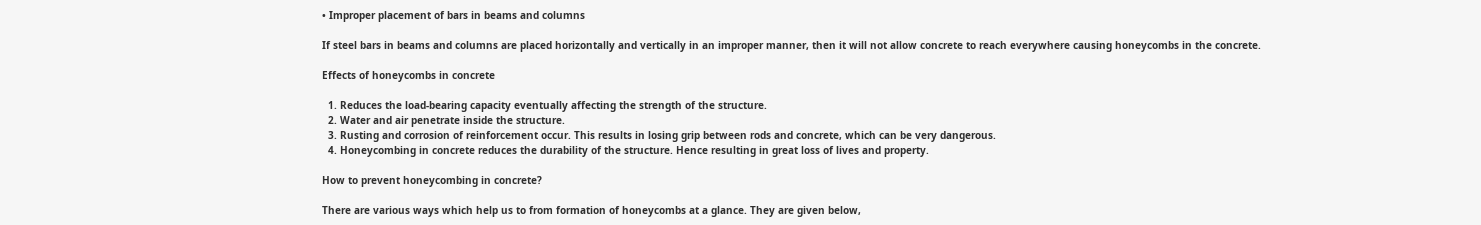• Improper placement of bars in beams and columns

If steel bars in beams and columns are placed horizontally and vertically in an improper manner, then it will not allow concrete to reach everywhere causing honeycombs in the concrete.

Effects of honeycombs in concrete

  1. Reduces the load-bearing capacity eventually affecting the strength of the structure.
  2. Water and air penetrate inside the structure.
  3. Rusting and corrosion of reinforcement occur. This results in losing grip between rods and concrete, which can be very dangerous.
  4. Honeycombing in concrete reduces the durability of the structure. Hence resulting in great loss of lives and property.

How to prevent honeycombing in concrete?

There are various ways which help us to from formation of honeycombs at a glance. They are given below,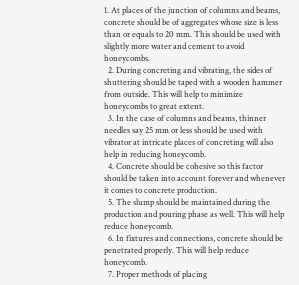1. At places of the junction of columns and beams, concrete should be of aggregates whose size is less than or equals to 20 mm. This should be used with slightly more water and cement to avoid honeycombs.
  2. During concreting and vibrating, the sides of shuttering should be taped with a wooden hammer from outside. This will help to minimize honeycombs to great extent.
  3. In the case of columns and beams, thinner needles say 25 mm or less should be used with vibrator at intricate places of concreting will also help in reducing honeycomb.
  4. Concrete should be cohesive so this factor should be taken into account forever and whenever it comes to concrete production.
  5. The slump should be maintained during the production and pouring phase as well. This will help reduce honeycomb.
  6. In fixtures and connections, concrete should be penetrated properly. This will help reduce honeycomb.
  7. Proper methods of placing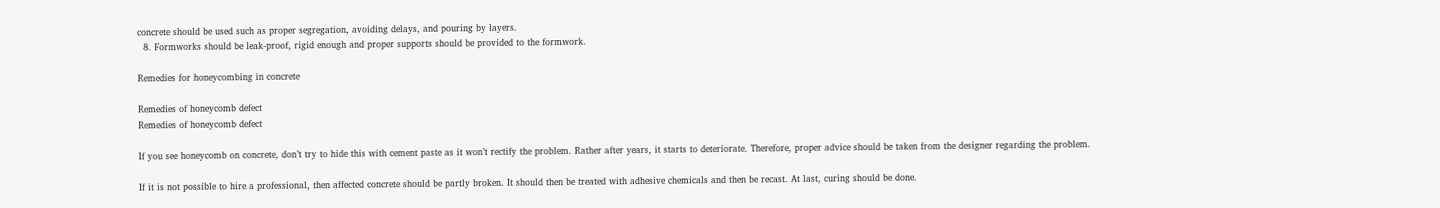concrete should be used such as proper segregation, avoiding delays, and pouring by layers.
  8. Formworks should be leak-proof, rigid enough and proper supports should be provided to the formwork.

Remedies for honeycombing in concrete

Remedies of honeycomb defect
Remedies of honeycomb defect

If you see honeycomb on concrete, don’t try to hide this with cement paste as it won’t rectify the problem. Rather after years, it starts to deteriorate. Therefore, proper advice should be taken from the designer regarding the problem.

If it is not possible to hire a professional, then affected concrete should be partly broken. It should then be treated with adhesive chemicals and then be recast. At last, curing should be done.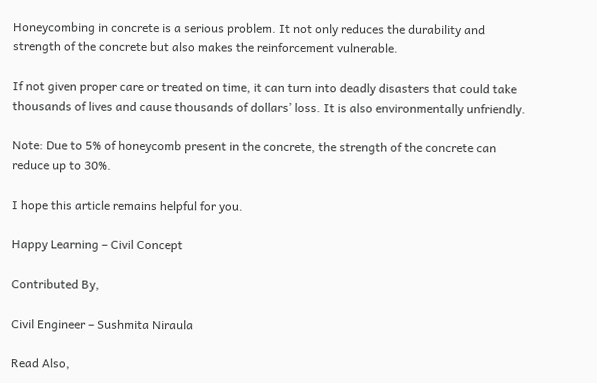Honeycombing in concrete is a serious problem. It not only reduces the durability and strength of the concrete but also makes the reinforcement vulnerable.

If not given proper care or treated on time, it can turn into deadly disasters that could take thousands of lives and cause thousands of dollars’ loss. It is also environmentally unfriendly.

Note: Due to 5% of honeycomb present in the concrete, the strength of the concrete can reduce up to 30%.

I hope this article remains helpful for you.

Happy Learning – Civil Concept

Contributed By,

Civil Engineer – Sushmita Niraula

Read Also,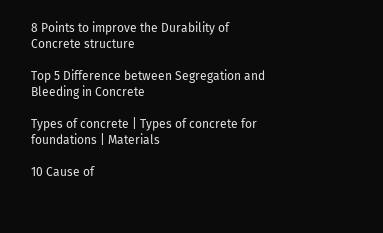8 Points to improve the Durability of Concrete structure

Top 5 Difference between Segregation and Bleeding in Concrete

Types of concrete | Types of concrete for foundations | Materials

10 Cause of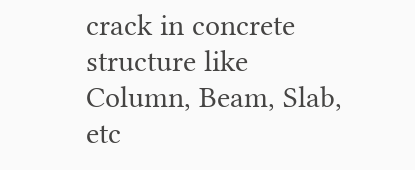crack in concrete structure like Column, Beam, Slab, etc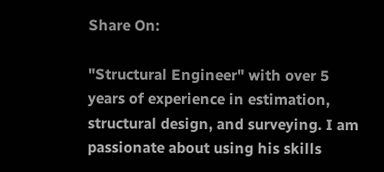Share On:

"Structural Engineer" with over 5 years of experience in estimation, structural design, and surveying. I am passionate about using his skills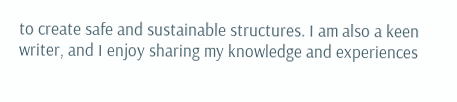to create safe and sustainable structures. I am also a keen writer, and I enjoy sharing my knowledge and experiences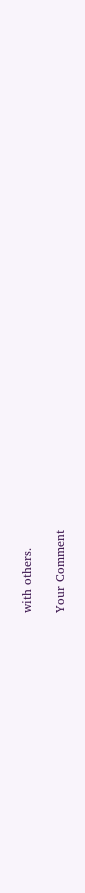with others.

Your Comment